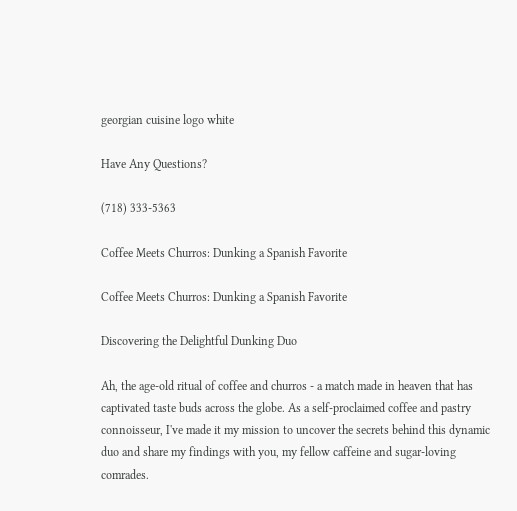georgian cuisine logo white

Have Any Questions?

(718) 333-5363

Coffee Meets Churros: Dunking a Spanish Favorite

Coffee Meets Churros: Dunking a Spanish Favorite

Discovering the Delightful Dunking Duo

Ah, the age-old ritual of coffee and churros - a match made in heaven that has captivated taste buds across the globe. As a self-proclaimed coffee and pastry connoisseur, I've made it my mission to uncover the secrets behind this dynamic duo and share my findings with you, my fellow caffeine and sugar-loving comrades.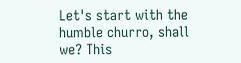Let's start with the humble churro, shall we? This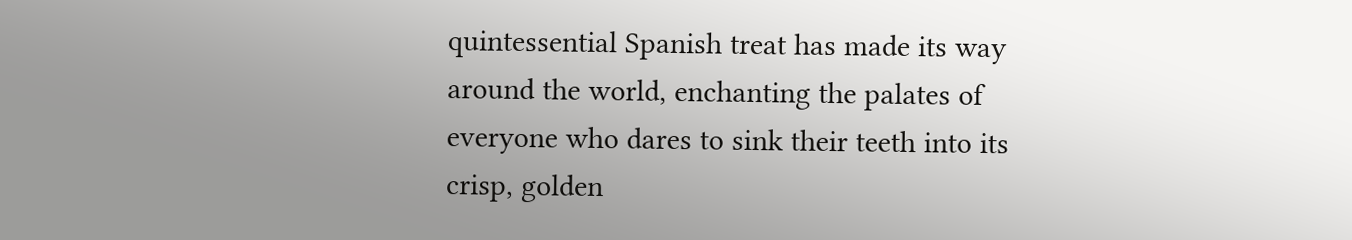quintessential Spanish treat has made its way around the world, enchanting the palates of everyone who dares to sink their teeth into its crisp, golden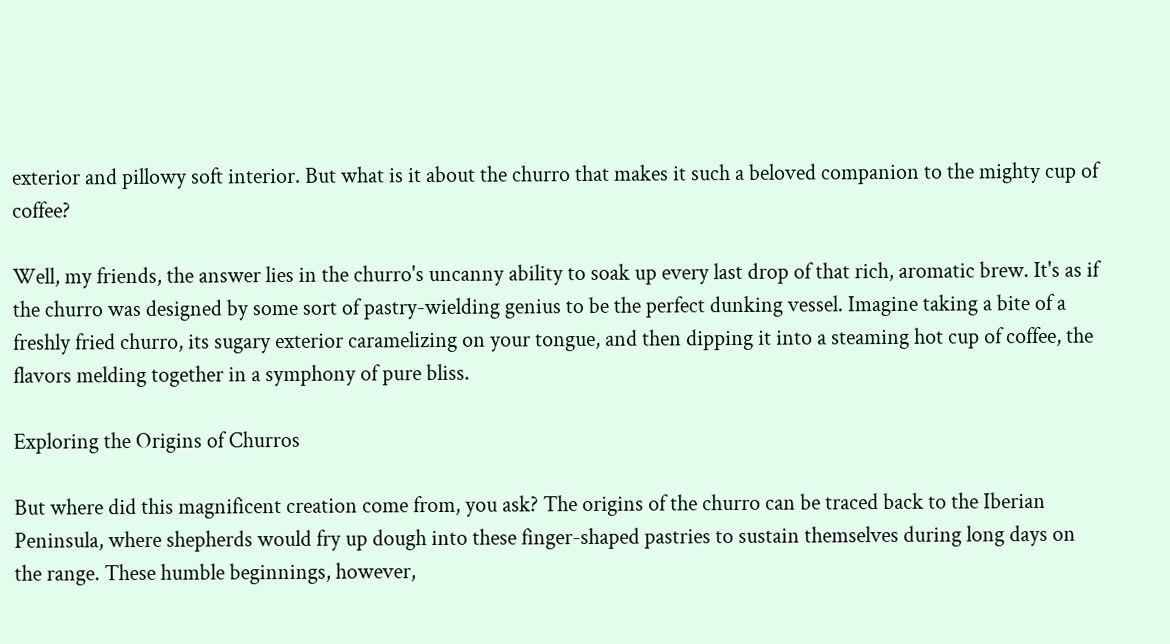exterior and pillowy soft interior. But what is it about the churro that makes it such a beloved companion to the mighty cup of coffee?

Well, my friends, the answer lies in the churro's uncanny ability to soak up every last drop of that rich, aromatic brew. It's as if the churro was designed by some sort of pastry-wielding genius to be the perfect dunking vessel. Imagine taking a bite of a freshly fried churro, its sugary exterior caramelizing on your tongue, and then dipping it into a steaming hot cup of coffee, the flavors melding together in a symphony of pure bliss.

Exploring the Origins of Churros

But where did this magnificent creation come from, you ask? The origins of the churro can be traced back to the Iberian Peninsula, where shepherds would fry up dough into these finger-shaped pastries to sustain themselves during long days on the range. These humble beginnings, however,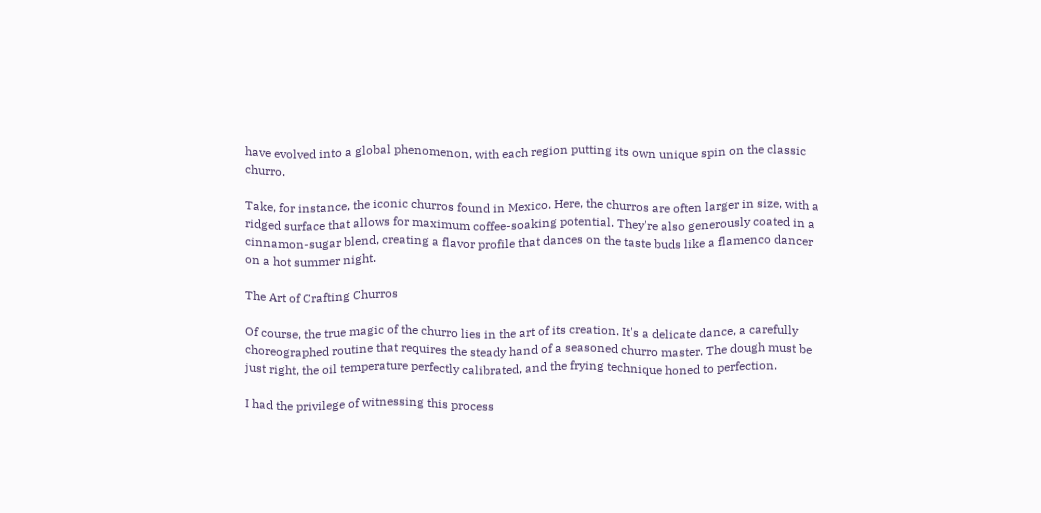have evolved into a global phenomenon, with each region putting its own unique spin on the classic churro.

Take, for instance, the iconic churros found in Mexico. Here, the churros are often larger in size, with a ridged surface that allows for maximum coffee-soaking potential. They're also generously coated in a cinnamon-sugar blend, creating a flavor profile that dances on the taste buds like a flamenco dancer on a hot summer night.

The Art of Crafting Churros

Of course, the true magic of the churro lies in the art of its creation. It's a delicate dance, a carefully choreographed routine that requires the steady hand of a seasoned churro master. The dough must be just right, the oil temperature perfectly calibrated, and the frying technique honed to perfection.

I had the privilege of witnessing this process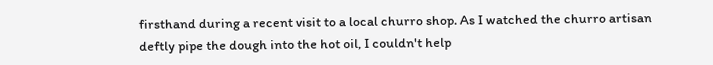firsthand during a recent visit to a local churro shop. As I watched the churro artisan deftly pipe the dough into the hot oil, I couldn't help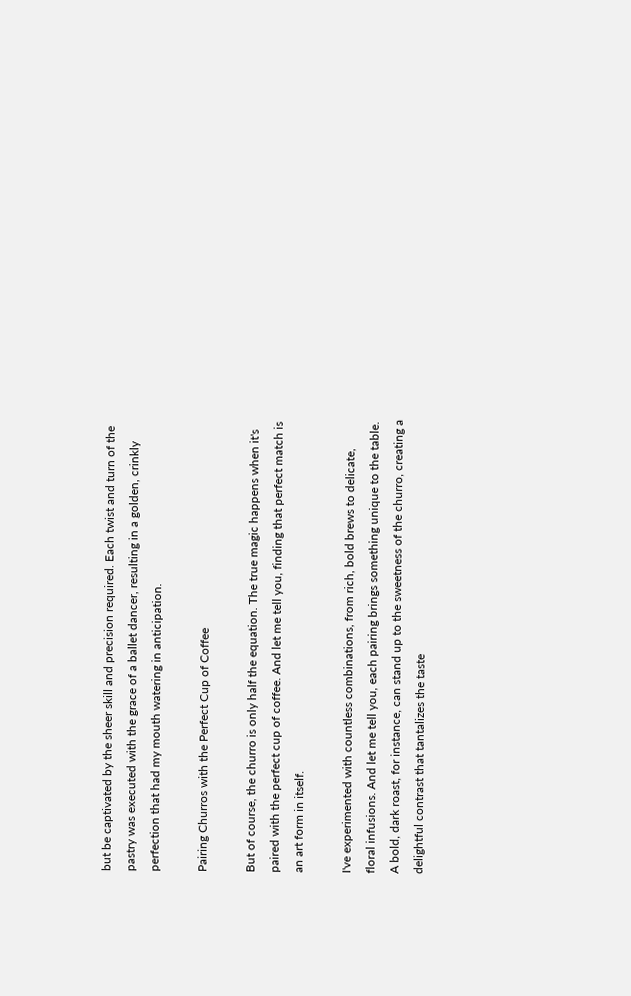but be captivated by the sheer skill and precision required. Each twist and turn of the pastry was executed with the grace of a ballet dancer, resulting in a golden, crinkly perfection that had my mouth watering in anticipation.

Pairing Churros with the Perfect Cup of Coffee

But of course, the churro is only half the equation. The true magic happens when it's paired with the perfect cup of coffee. And let me tell you, finding that perfect match is an art form in itself.

I've experimented with countless combinations, from rich, bold brews to delicate, floral infusions. And let me tell you, each pairing brings something unique to the table. A bold, dark roast, for instance, can stand up to the sweetness of the churro, creating a delightful contrast that tantalizes the taste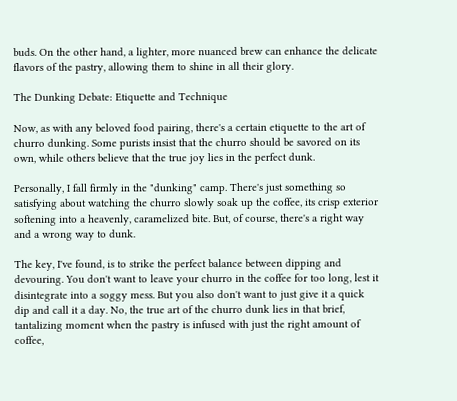buds. On the other hand, a lighter, more nuanced brew can enhance the delicate flavors of the pastry, allowing them to shine in all their glory.

The Dunking Debate: Etiquette and Technique

Now, as with any beloved food pairing, there's a certain etiquette to the art of churro dunking. Some purists insist that the churro should be savored on its own, while others believe that the true joy lies in the perfect dunk.

Personally, I fall firmly in the "dunking" camp. There's just something so satisfying about watching the churro slowly soak up the coffee, its crisp exterior softening into a heavenly, caramelized bite. But, of course, there's a right way and a wrong way to dunk.

The key, I've found, is to strike the perfect balance between dipping and devouring. You don't want to leave your churro in the coffee for too long, lest it disintegrate into a soggy mess. But you also don't want to just give it a quick dip and call it a day. No, the true art of the churro dunk lies in that brief, tantalizing moment when the pastry is infused with just the right amount of coffee,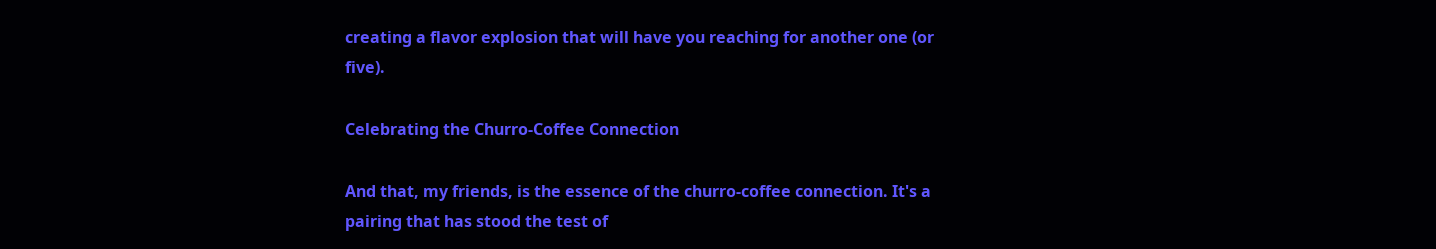creating a flavor explosion that will have you reaching for another one (or five).

Celebrating the Churro-Coffee Connection

And that, my friends, is the essence of the churro-coffee connection. It's a pairing that has stood the test of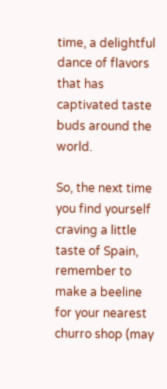time, a delightful dance of flavors that has captivated taste buds around the world.

So, the next time you find yourself craving a little taste of Spain, remember to make a beeline for your nearest churro shop (may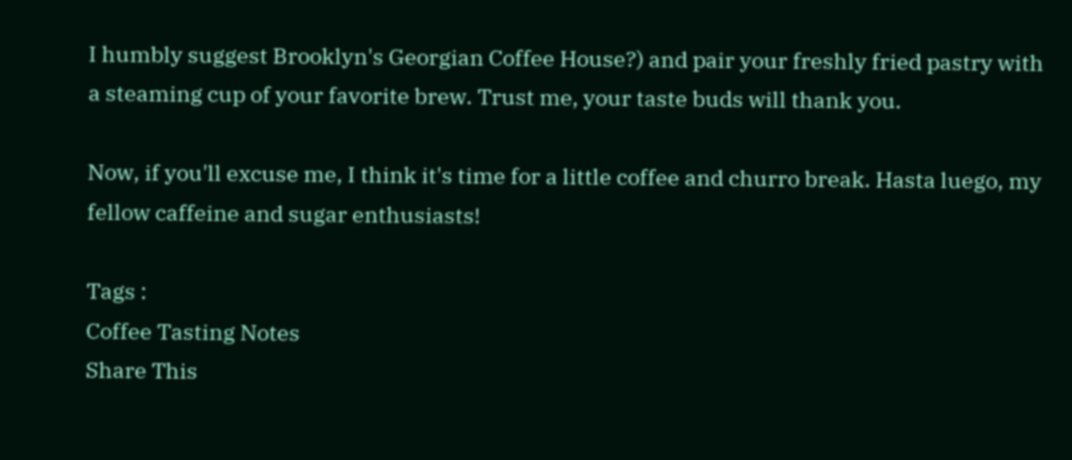I humbly suggest Brooklyn's Georgian Coffee House?) and pair your freshly fried pastry with a steaming cup of your favorite brew. Trust me, your taste buds will thank you.

Now, if you'll excuse me, I think it's time for a little coffee and churro break. Hasta luego, my fellow caffeine and sugar enthusiasts!

Tags :
Coffee Tasting Notes
Share This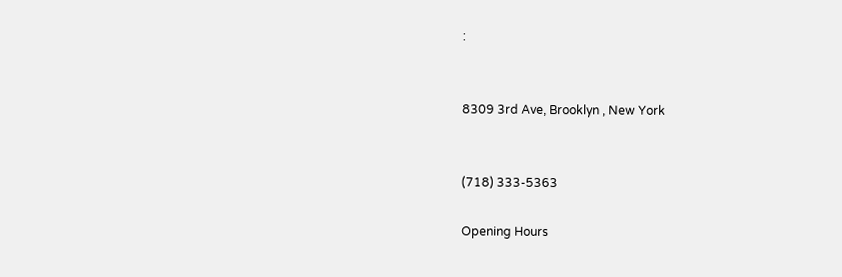:


8309 3rd Ave, Brooklyn , New York


(718) 333-5363

Opening Hours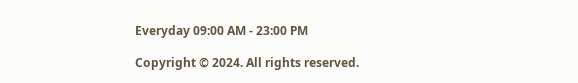Everyday 09:00 AM - 23:00 PM

Copyright © 2024. All rights reserved.